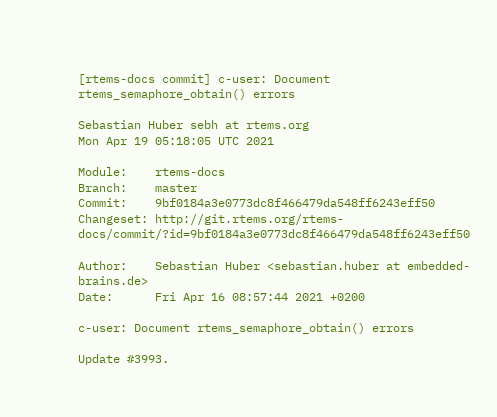[rtems-docs commit] c-user: Document rtems_semaphore_obtain() errors

Sebastian Huber sebh at rtems.org
Mon Apr 19 05:18:05 UTC 2021

Module:    rtems-docs
Branch:    master
Commit:    9bf0184a3e0773dc8f466479da548ff6243eff50
Changeset: http://git.rtems.org/rtems-docs/commit/?id=9bf0184a3e0773dc8f466479da548ff6243eff50

Author:    Sebastian Huber <sebastian.huber at embedded-brains.de>
Date:      Fri Apr 16 08:57:44 2021 +0200

c-user: Document rtems_semaphore_obtain() errors

Update #3993.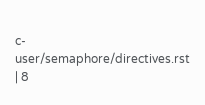c-user/semaphore/directives.rst | 8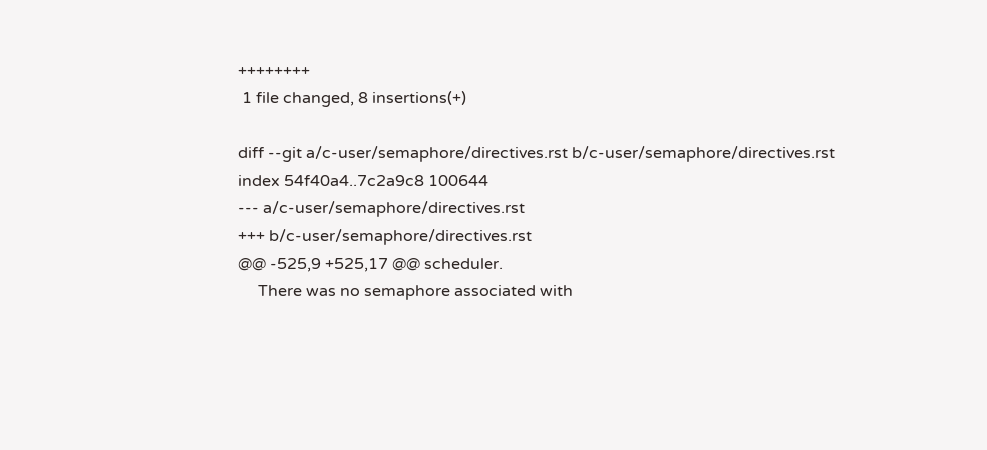++++++++
 1 file changed, 8 insertions(+)

diff --git a/c-user/semaphore/directives.rst b/c-user/semaphore/directives.rst
index 54f40a4..7c2a9c8 100644
--- a/c-user/semaphore/directives.rst
+++ b/c-user/semaphore/directives.rst
@@ -525,9 +525,17 @@ scheduler.
     There was no semaphore associated with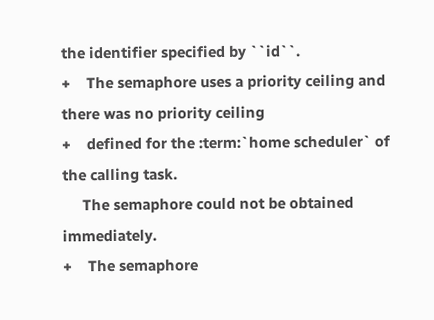the identifier specified by ``id``.
+    The semaphore uses a priority ceiling and there was no priority ceiling
+    defined for the :term:`home scheduler` of the calling task.
     The semaphore could not be obtained immediately.
+    The semaphore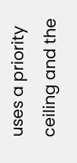uses a priority ceiling and the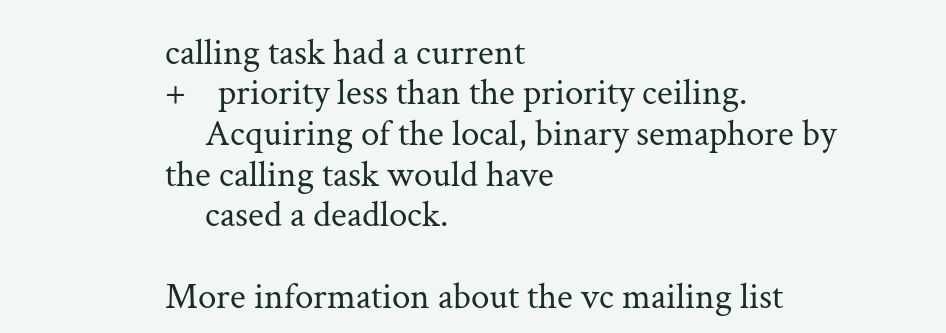calling task had a current
+    priority less than the priority ceiling.
     Acquiring of the local, binary semaphore by the calling task would have
     cased a deadlock.

More information about the vc mailing list